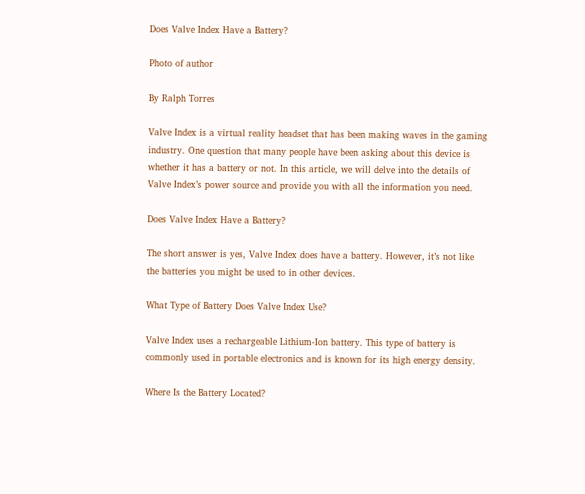Does Valve Index Have a Battery?

Photo of author

By Ralph Torres

Valve Index is a virtual reality headset that has been making waves in the gaming industry. One question that many people have been asking about this device is whether it has a battery or not. In this article, we will delve into the details of Valve Index’s power source and provide you with all the information you need.

Does Valve Index Have a Battery?

The short answer is yes, Valve Index does have a battery. However, it’s not like the batteries you might be used to in other devices.

What Type of Battery Does Valve Index Use?

Valve Index uses a rechargeable Lithium-Ion battery. This type of battery is commonly used in portable electronics and is known for its high energy density.

Where Is the Battery Located?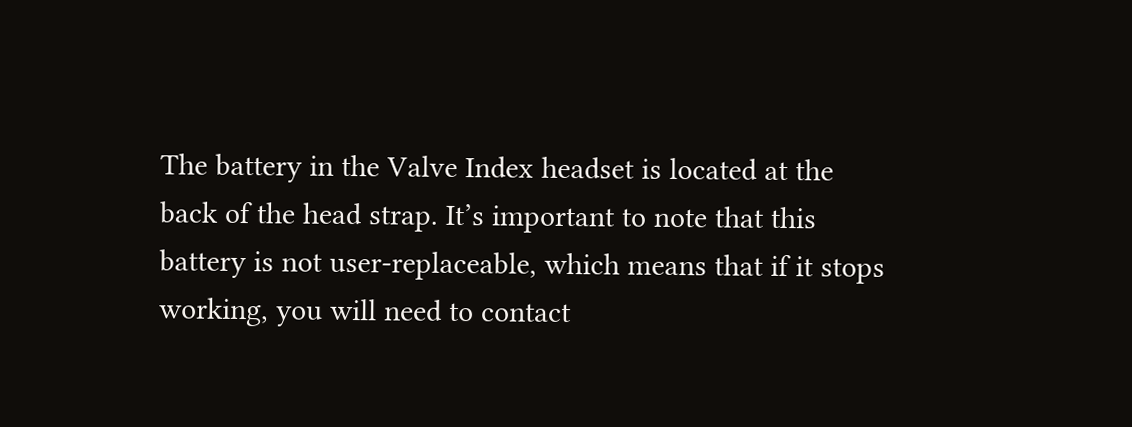The battery in the Valve Index headset is located at the back of the head strap. It’s important to note that this battery is not user-replaceable, which means that if it stops working, you will need to contact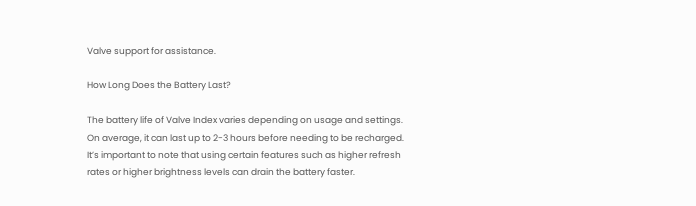Valve support for assistance.

How Long Does the Battery Last?

The battery life of Valve Index varies depending on usage and settings. On average, it can last up to 2-3 hours before needing to be recharged. It’s important to note that using certain features such as higher refresh rates or higher brightness levels can drain the battery faster.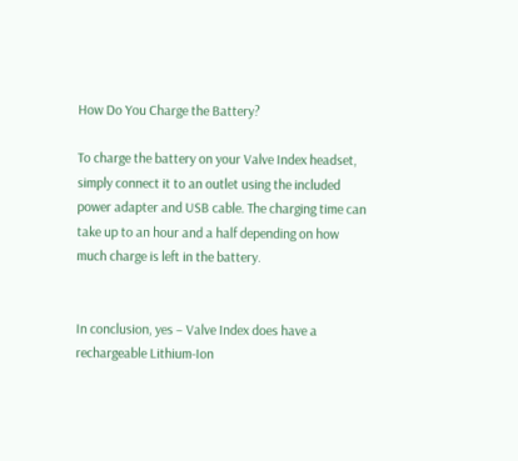How Do You Charge the Battery?

To charge the battery on your Valve Index headset, simply connect it to an outlet using the included power adapter and USB cable. The charging time can take up to an hour and a half depending on how much charge is left in the battery.


In conclusion, yes – Valve Index does have a rechargeable Lithium-Ion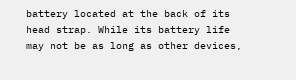battery located at the back of its head strap. While its battery life may not be as long as other devices,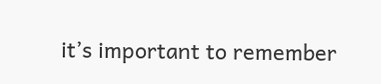it’s important to remember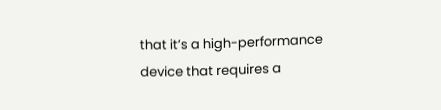that it’s a high-performance device that requires a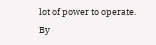lot of power to operate. By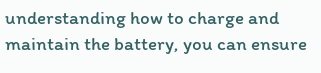understanding how to charge and maintain the battery, you can ensure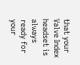that your Valve Index headset is always ready for your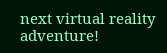next virtual reality adventure!